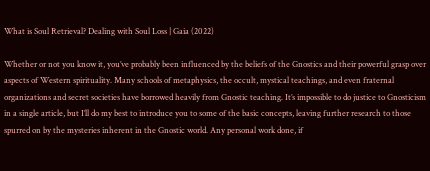What is Soul Retrieval? Dealing with Soul Loss | Gaia (2022)

Whether or not you know it, you’ve probably been influenced by the beliefs of the Gnostics and their powerful grasp over aspects of Western spirituality. Many schools of metaphysics, the occult, mystical teachings, and even fraternal organizations and secret societies have borrowed heavily from Gnostic teaching. It’s impossible to do justice to Gnosticism in a single article, but I’ll do my best to introduce you to some of the basic concepts, leaving further research to those spurred on by the mysteries inherent in the Gnostic world. Any personal work done, if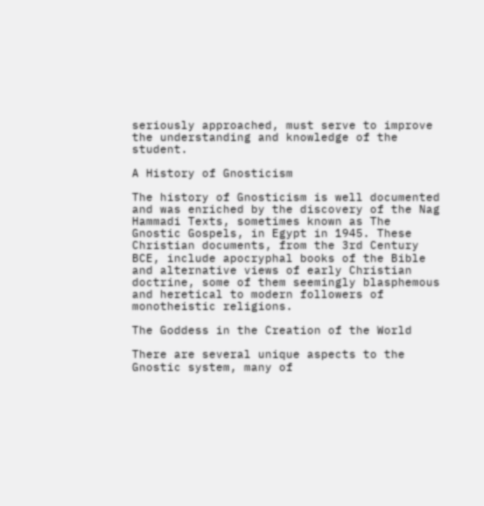seriously approached, must serve to improve the understanding and knowledge of the student.

A History of Gnosticism

The history of Gnosticism is well documented and was enriched by the discovery of the Nag Hammadi Texts, sometimes known as The Gnostic Gospels, in Egypt in 1945. These Christian documents, from the 3rd Century BCE, include apocryphal books of the Bible and alternative views of early Christian doctrine, some of them seemingly blasphemous and heretical to modern followers of monotheistic religions.

The Goddess in the Creation of the World

There are several unique aspects to the Gnostic system, many of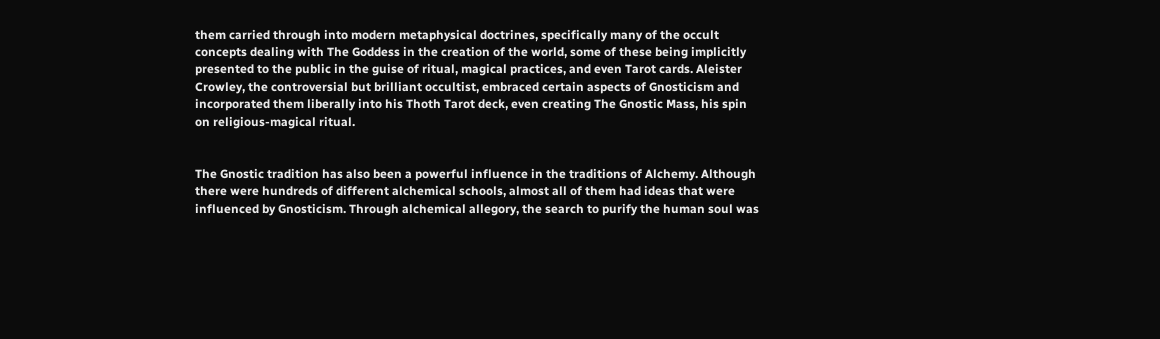them carried through into modern metaphysical doctrines, specifically many of the occult concepts dealing with The Goddess in the creation of the world, some of these being implicitly presented to the public in the guise of ritual, magical practices, and even Tarot cards. Aleister Crowley, the controversial but brilliant occultist, embraced certain aspects of Gnosticism and incorporated them liberally into his Thoth Tarot deck, even creating The Gnostic Mass, his spin on religious-magical ritual.


The Gnostic tradition has also been a powerful influence in the traditions of Alchemy. Although there were hundreds of different alchemical schools, almost all of them had ideas that were influenced by Gnosticism. Through alchemical allegory, the search to purify the human soul was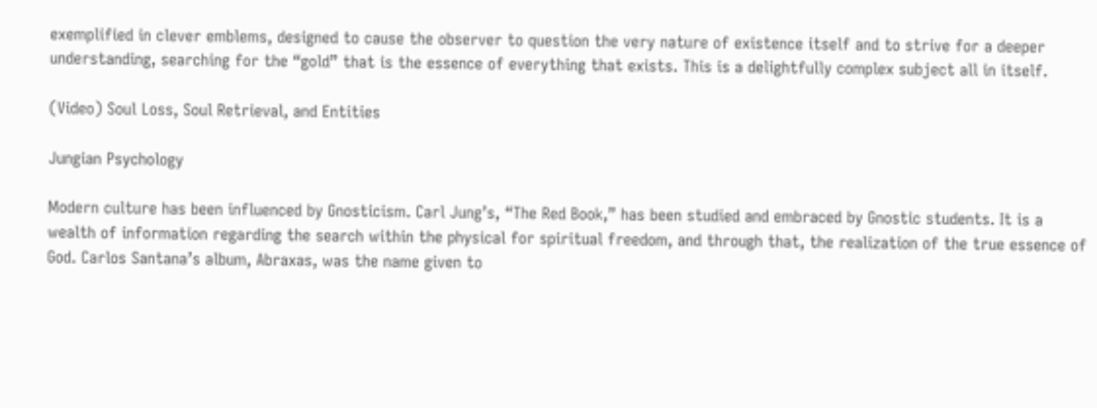exemplified in clever emblems, designed to cause the observer to question the very nature of existence itself and to strive for a deeper understanding, searching for the “gold” that is the essence of everything that exists. This is a delightfully complex subject all in itself.

(Video) Soul Loss, Soul Retrieval, and Entities

Jungian Psychology

Modern culture has been influenced by Gnosticism. Carl Jung’s, “The Red Book,” has been studied and embraced by Gnostic students. It is a wealth of information regarding the search within the physical for spiritual freedom, and through that, the realization of the true essence of God. Carlos Santana’s album, Abraxas, was the name given to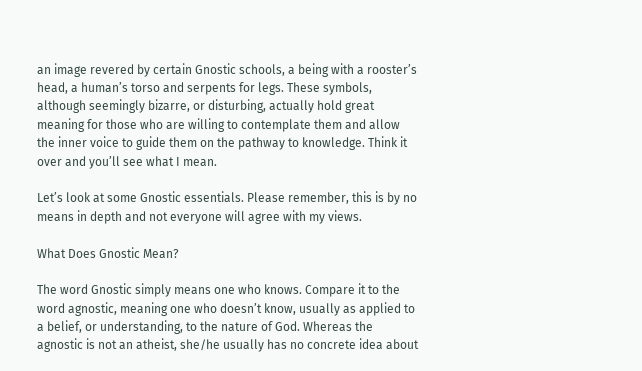an image revered by certain Gnostic schools, a being with a rooster’s head, a human’s torso and serpents for legs. These symbols, although seemingly bizarre, or disturbing, actually hold great meaning for those who are willing to contemplate them and allow the inner voice to guide them on the pathway to knowledge. Think it over and you’ll see what I mean.

Let’s look at some Gnostic essentials. Please remember, this is by no means in depth and not everyone will agree with my views.

What Does Gnostic Mean?

The word Gnostic simply means one who knows. Compare it to the word agnostic, meaning one who doesn’t know, usually as applied to a belief, or understanding, to the nature of God. Whereas the agnostic is not an atheist, she/he usually has no concrete idea about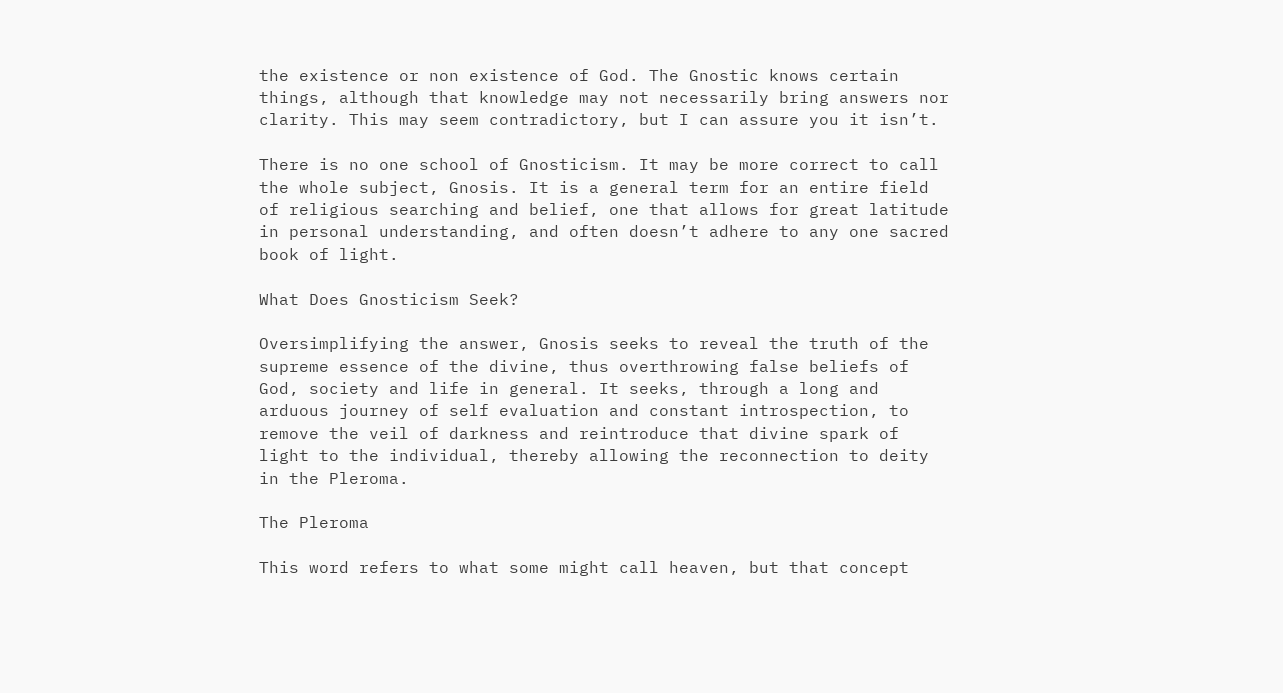the existence or non existence of God. The Gnostic knows certain things, although that knowledge may not necessarily bring answers nor clarity. This may seem contradictory, but I can assure you it isn’t.

There is no one school of Gnosticism. It may be more correct to call the whole subject, Gnosis. It is a general term for an entire field of religious searching and belief, one that allows for great latitude in personal understanding, and often doesn’t adhere to any one sacred book of light.

What Does Gnosticism Seek?

Oversimplifying the answer, Gnosis seeks to reveal the truth of the supreme essence of the divine, thus overthrowing false beliefs of God, society and life in general. It seeks, through a long and arduous journey of self evaluation and constant introspection, to remove the veil of darkness and reintroduce that divine spark of light to the individual, thereby allowing the reconnection to deity in the Pleroma.

The Pleroma

This word refers to what some might call heaven, but that concept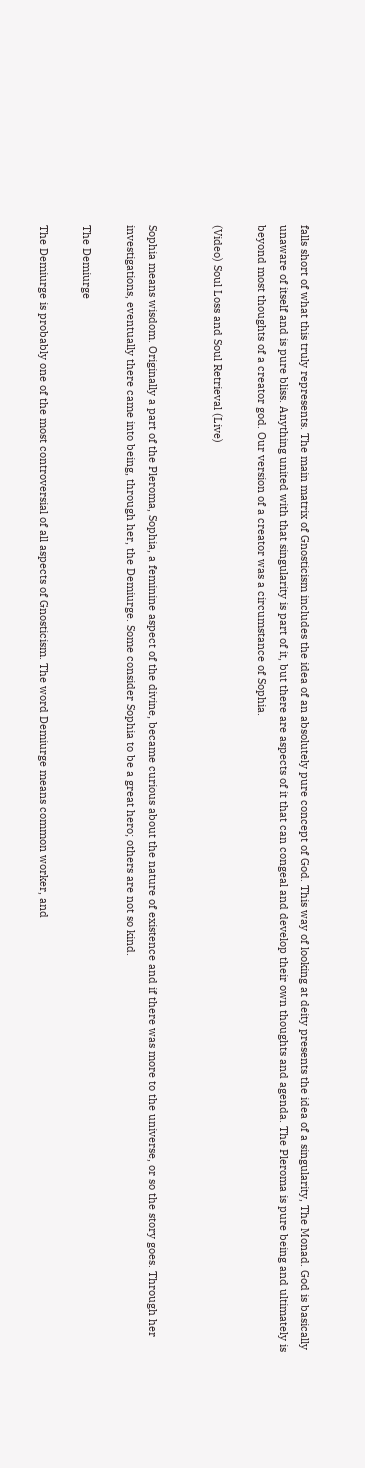falls short of what this truly represents. The main matrix of Gnosticism includes the idea of an absolutely pure concept of God. This way of looking at deity presents the idea of a singularity, The Monad. God is basically unaware of itself and is pure bliss. Anything united with that singularity is part of it, but there are aspects of it that can congeal and develop their own thoughts and agenda. The Pleroma is pure being and ultimately is beyond most thoughts of a creator god. Our version of a creator was a circumstance of Sophia.

(Video) Soul Loss and Soul Retrieval (Live)


Sophia means wisdom. Originally a part of the Pleroma, Sophia, a feminine aspect of the divine, became curious about the nature of existence and if there was more to the universe, or so the story goes. Through her investigations, eventually there came into being, through her, the Demiurge. Some consider Sophia to be a great hero; others are not so kind.

The Demiurge

The Demiurge is probably one of the most controversial of all aspects of Gnosticism. The word Demiurge means common worker, and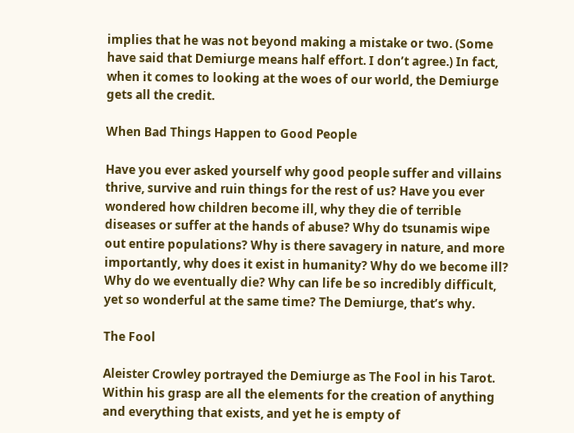implies that he was not beyond making a mistake or two. (Some have said that Demiurge means half effort. I don’t agree.) In fact, when it comes to looking at the woes of our world, the Demiurge gets all the credit.

When Bad Things Happen to Good People

Have you ever asked yourself why good people suffer and villains thrive, survive and ruin things for the rest of us? Have you ever wondered how children become ill, why they die of terrible diseases or suffer at the hands of abuse? Why do tsunamis wipe out entire populations? Why is there savagery in nature, and more importantly, why does it exist in humanity? Why do we become ill? Why do we eventually die? Why can life be so incredibly difficult, yet so wonderful at the same time? The Demiurge, that’s why.

The Fool

Aleister Crowley portrayed the Demiurge as The Fool in his Tarot. Within his grasp are all the elements for the creation of anything and everything that exists, and yet he is empty of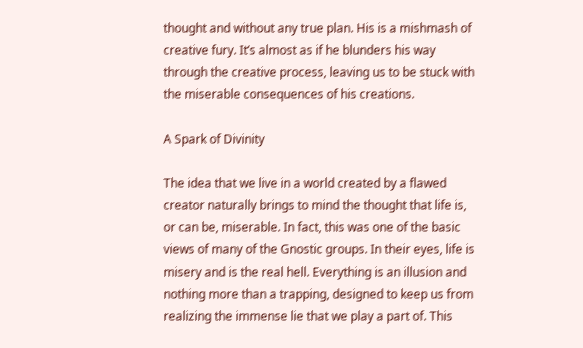thought and without any true plan. His is a mishmash of creative fury. It’s almost as if he blunders his way through the creative process, leaving us to be stuck with the miserable consequences of his creations.

A Spark of Divinity

The idea that we live in a world created by a flawed creator naturally brings to mind the thought that life is, or can be, miserable. In fact, this was one of the basic views of many of the Gnostic groups. In their eyes, life is misery and is the real hell. Everything is an illusion and nothing more than a trapping, designed to keep us from realizing the immense lie that we play a part of. This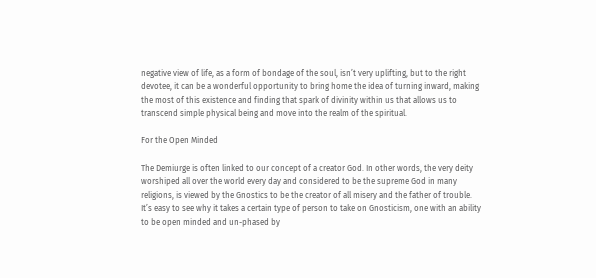negative view of life, as a form of bondage of the soul, isn’t very uplifting, but to the right devotee, it can be a wonderful opportunity to bring home the idea of turning inward, making the most of this existence and finding that spark of divinity within us that allows us to transcend simple physical being and move into the realm of the spiritual.

For the Open Minded

The Demiurge is often linked to our concept of a creator God. In other words, the very deity worshiped all over the world every day and considered to be the supreme God in many religions, is viewed by the Gnostics to be the creator of all misery and the father of trouble. It’s easy to see why it takes a certain type of person to take on Gnosticism, one with an ability to be open minded and un-phased by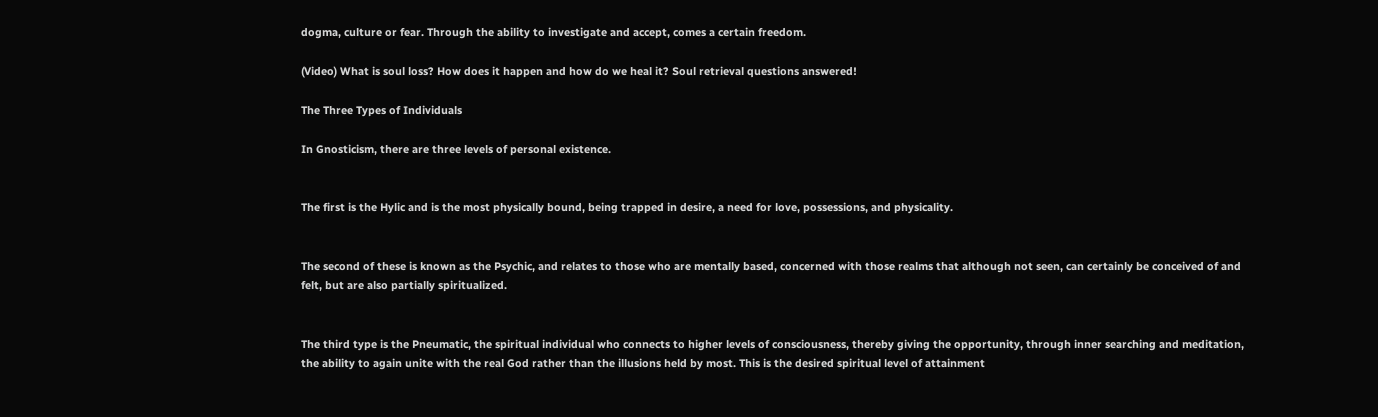dogma, culture or fear. Through the ability to investigate and accept, comes a certain freedom.

(Video) What is soul loss? How does it happen and how do we heal it? Soul retrieval questions answered!

The Three Types of Individuals

In Gnosticism, there are three levels of personal existence.


The first is the Hylic and is the most physically bound, being trapped in desire, a need for love, possessions, and physicality.


The second of these is known as the Psychic, and relates to those who are mentally based, concerned with those realms that although not seen, can certainly be conceived of and felt, but are also partially spiritualized.


The third type is the Pneumatic, the spiritual individual who connects to higher levels of consciousness, thereby giving the opportunity, through inner searching and meditation, the ability to again unite with the real God rather than the illusions held by most. This is the desired spiritual level of attainment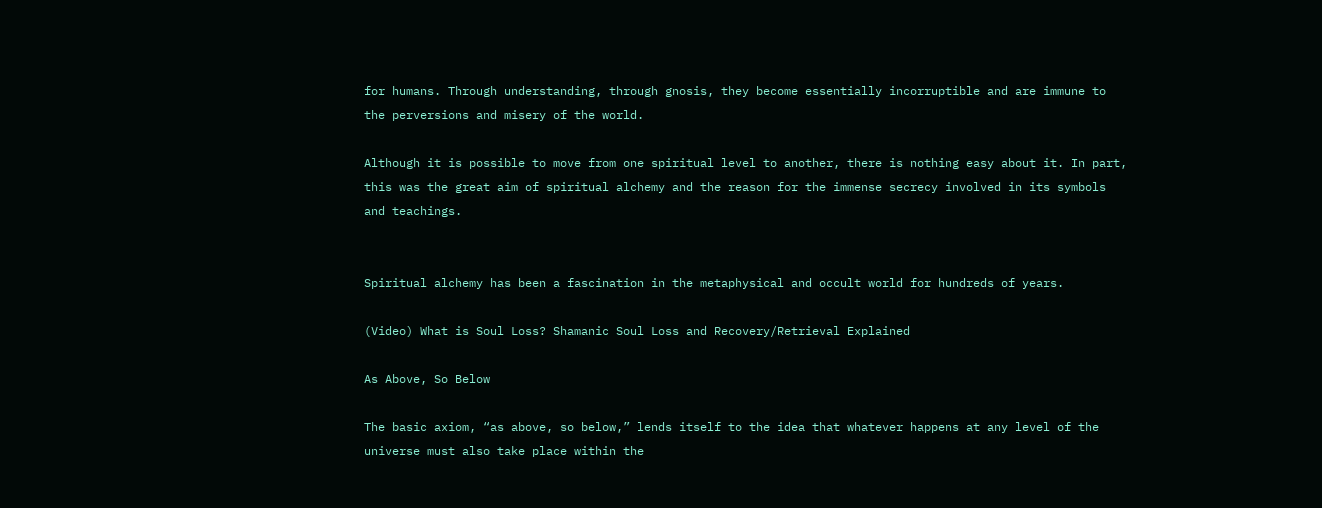for humans. Through understanding, through gnosis, they become essentially incorruptible and are immune to the perversions and misery of the world.

Although it is possible to move from one spiritual level to another, there is nothing easy about it. In part, this was the great aim of spiritual alchemy and the reason for the immense secrecy involved in its symbols and teachings.


Spiritual alchemy has been a fascination in the metaphysical and occult world for hundreds of years.

(Video) What is Soul Loss? Shamanic Soul Loss and Recovery/Retrieval Explained

As Above, So Below

The basic axiom, “as above, so below,” lends itself to the idea that whatever happens at any level of the universe must also take place within the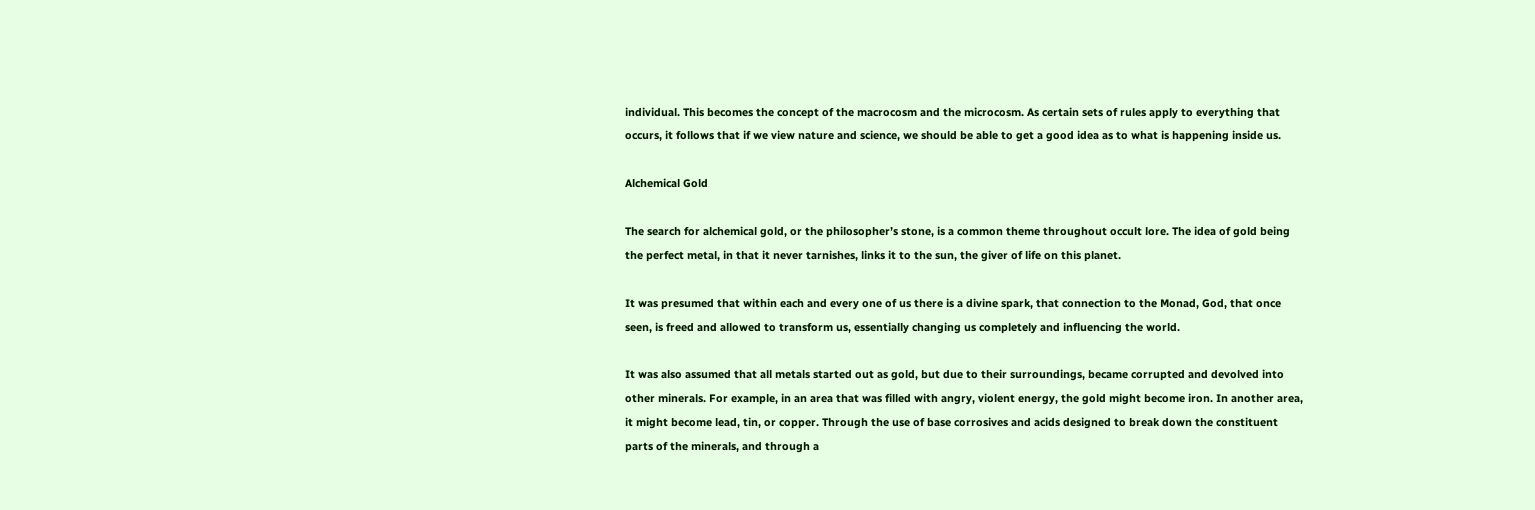individual. This becomes the concept of the macrocosm and the microcosm. As certain sets of rules apply to everything that occurs, it follows that if we view nature and science, we should be able to get a good idea as to what is happening inside us.

Alchemical Gold

The search for alchemical gold, or the philosopher’s stone, is a common theme throughout occult lore. The idea of gold being the perfect metal, in that it never tarnishes, links it to the sun, the giver of life on this planet.

It was presumed that within each and every one of us there is a divine spark, that connection to the Monad, God, that once seen, is freed and allowed to transform us, essentially changing us completely and influencing the world.

It was also assumed that all metals started out as gold, but due to their surroundings, became corrupted and devolved into other minerals. For example, in an area that was filled with angry, violent energy, the gold might become iron. In another area, it might become lead, tin, or copper. Through the use of base corrosives and acids designed to break down the constituent parts of the minerals, and through a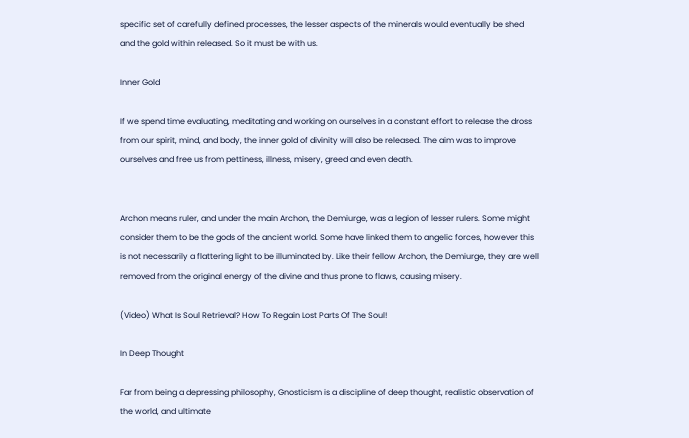specific set of carefully defined processes, the lesser aspects of the minerals would eventually be shed and the gold within released. So it must be with us.

Inner Gold

If we spend time evaluating, meditating and working on ourselves in a constant effort to release the dross from our spirit, mind, and body, the inner gold of divinity will also be released. The aim was to improve ourselves and free us from pettiness, illness, misery, greed and even death.


Archon means ruler, and under the main Archon, the Demiurge, was a legion of lesser rulers. Some might consider them to be the gods of the ancient world. Some have linked them to angelic forces, however this is not necessarily a flattering light to be illuminated by. Like their fellow Archon, the Demiurge, they are well removed from the original energy of the divine and thus prone to flaws, causing misery.

(Video) What Is Soul Retrieval? How To Regain Lost Parts Of The Soul!

In Deep Thought

Far from being a depressing philosophy, Gnosticism is a discipline of deep thought, realistic observation of the world, and ultimate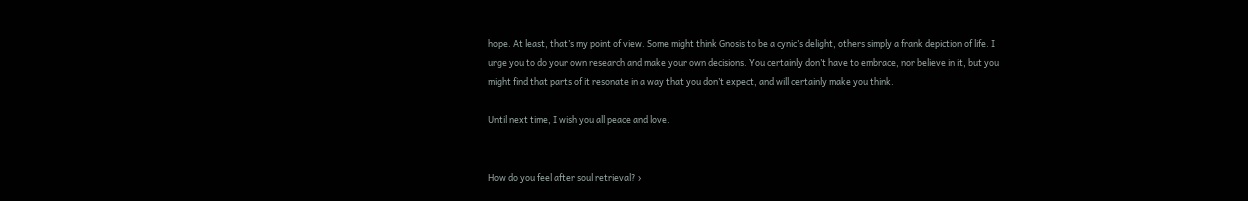hope. At least, that’s my point of view. Some might think Gnosis to be a cynic’s delight, others simply a frank depiction of life. I urge you to do your own research and make your own decisions. You certainly don’t have to embrace, nor believe in it, but you might find that parts of it resonate in a way that you don’t expect, and will certainly make you think.

Until next time, I wish you all peace and love.


How do you feel after soul retrieval? ›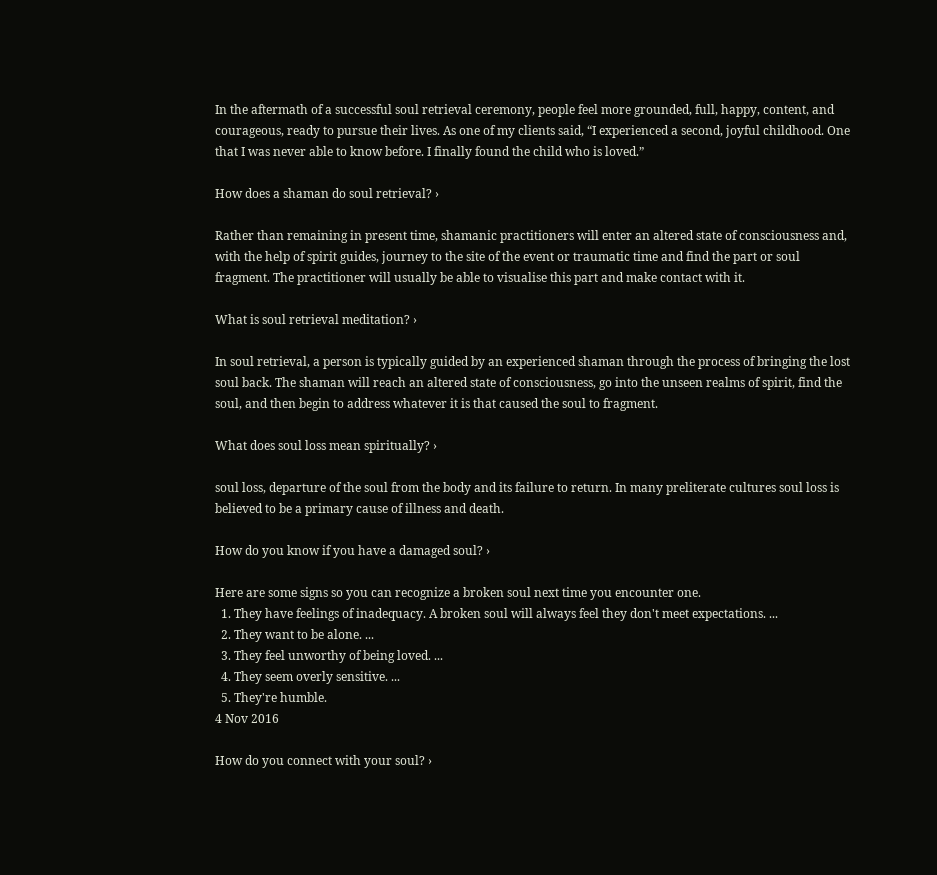In the aftermath of a successful soul retrieval ceremony, people feel more grounded, full, happy, content, and courageous, ready to pursue their lives. As one of my clients said, “I experienced a second, joyful childhood. One that I was never able to know before. I finally found the child who is loved.”

How does a shaman do soul retrieval? ›

Rather than remaining in present time, shamanic practitioners will enter an altered state of consciousness and, with the help of spirit guides, journey to the site of the event or traumatic time and find the part or soul fragment. The practitioner will usually be able to visualise this part and make contact with it.

What is soul retrieval meditation? ›

In soul retrieval, a person is typically guided by an experienced shaman through the process of bringing the lost soul back. The shaman will reach an altered state of consciousness, go into the unseen realms of spirit, find the soul, and then begin to address whatever it is that caused the soul to fragment.

What does soul loss mean spiritually? ›

soul loss, departure of the soul from the body and its failure to return. In many preliterate cultures soul loss is believed to be a primary cause of illness and death.

How do you know if you have a damaged soul? ›

Here are some signs so you can recognize a broken soul next time you encounter one.
  1. They have feelings of inadequacy. A broken soul will always feel they don't meet expectations. ...
  2. They want to be alone. ...
  3. They feel unworthy of being loved. ...
  4. They seem overly sensitive. ...
  5. They're humble.
4 Nov 2016

How do you connect with your soul? ›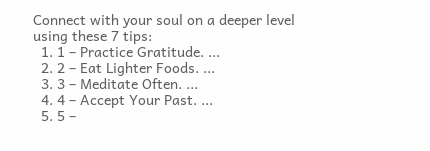Connect with your soul on a deeper level using these 7 tips:
  1. 1 – Practice Gratitude. ...
  2. 2 – Eat Lighter Foods. ...
  3. 3 – Meditate Often. ...
  4. 4 – Accept Your Past. ...
  5. 5 –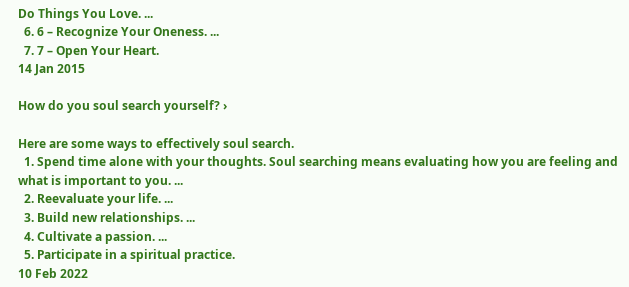Do Things You Love. ...
  6. 6 – Recognize Your Oneness. ...
  7. 7 – Open Your Heart.
14 Jan 2015

How do you soul search yourself? ›

Here are some ways to effectively soul search.
  1. Spend time alone with your thoughts. Soul searching means evaluating how you are feeling and what is important to you. ...
  2. Reevaluate your life. ...
  3. Build new relationships. ...
  4. Cultivate a passion. ...
  5. Participate in a spiritual practice.
10 Feb 2022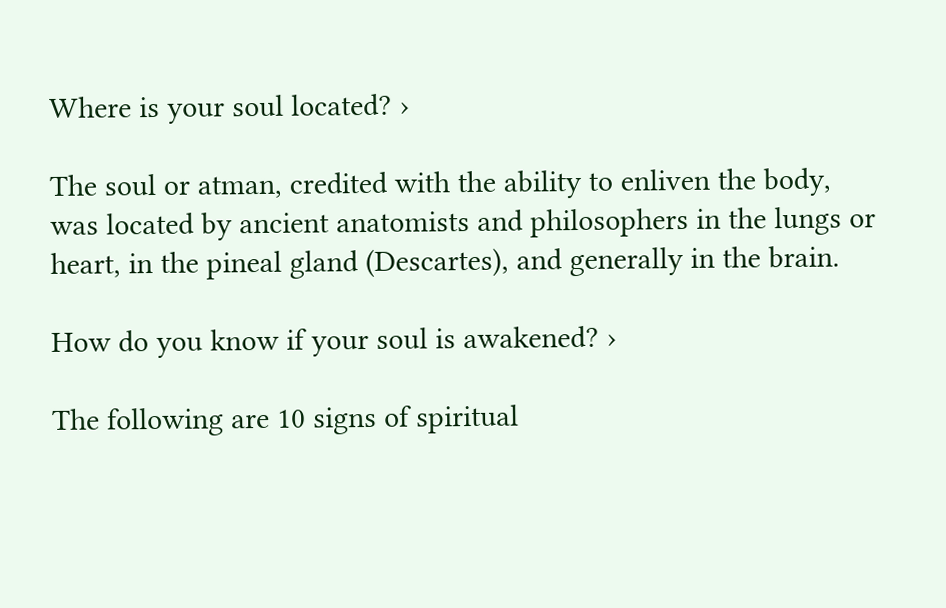Where is your soul located? ›

The soul or atman, credited with the ability to enliven the body, was located by ancient anatomists and philosophers in the lungs or heart, in the pineal gland (Descartes), and generally in the brain.

How do you know if your soul is awakened? ›

The following are 10 signs of spiritual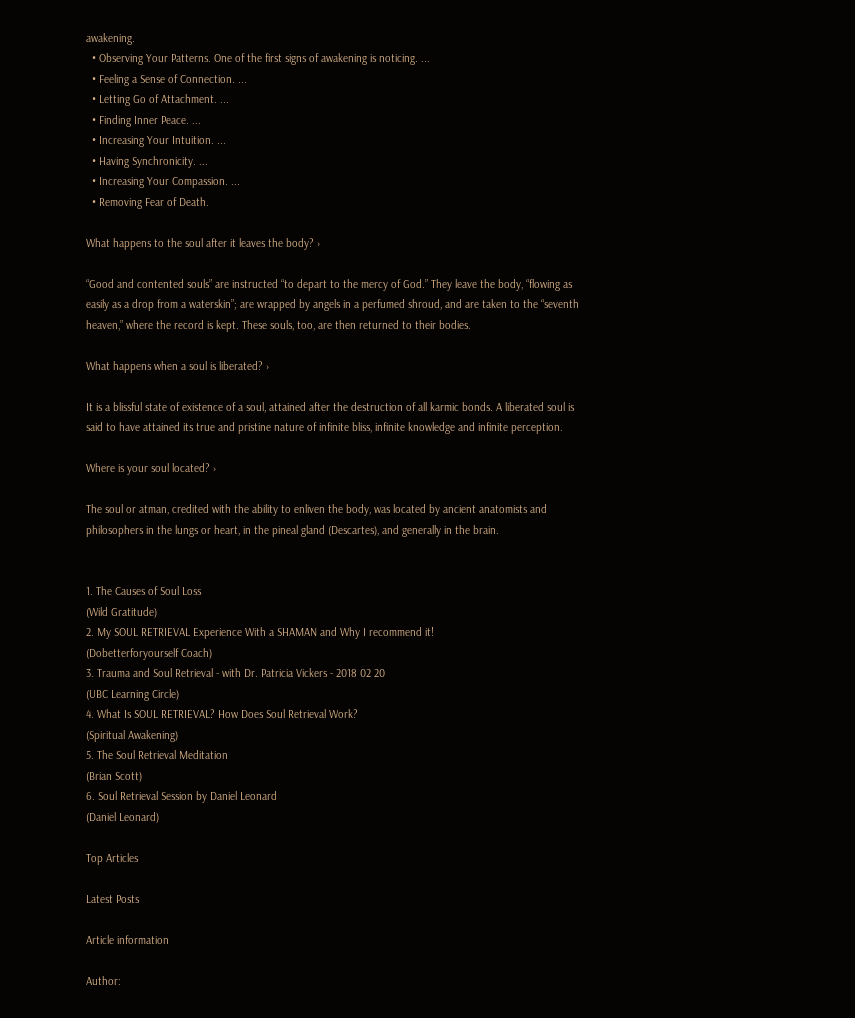awakening.
  • Observing Your Patterns. One of the first signs of awakening is noticing. ...
  • Feeling a Sense of Connection. ...
  • Letting Go of Attachment. ...
  • Finding Inner Peace. ...
  • Increasing Your Intuition. ...
  • Having Synchronicity. ...
  • Increasing Your Compassion. ...
  • Removing Fear of Death.

What happens to the soul after it leaves the body? ›

“Good and contented souls” are instructed “to depart to the mercy of God.” They leave the body, “flowing as easily as a drop from a waterskin”; are wrapped by angels in a perfumed shroud, and are taken to the “seventh heaven,” where the record is kept. These souls, too, are then returned to their bodies.

What happens when a soul is liberated? ›

It is a blissful state of existence of a soul, attained after the destruction of all karmic bonds. A liberated soul is said to have attained its true and pristine nature of infinite bliss, infinite knowledge and infinite perception.

Where is your soul located? ›

The soul or atman, credited with the ability to enliven the body, was located by ancient anatomists and philosophers in the lungs or heart, in the pineal gland (Descartes), and generally in the brain.


1. The Causes of Soul Loss
(Wild Gratitude)
2. My SOUL RETRIEVAL Experience With a SHAMAN and Why I recommend it!
(Dobetterforyourself Coach)
3. Trauma and Soul Retrieval - with Dr. Patricia Vickers - 2018 02 20
(UBC Learning Circle)
4. What Is SOUL RETRIEVAL? How Does Soul Retrieval Work?
(Spiritual Awakening)
5. The Soul Retrieval Meditation
(Brian Scott)
6. Soul Retrieval Session by Daniel Leonard
(Daniel Leonard)

Top Articles

Latest Posts

Article information

Author: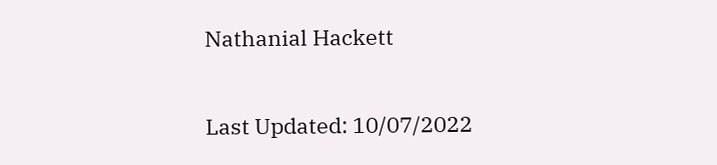Nathanial Hackett

Last Updated: 10/07/2022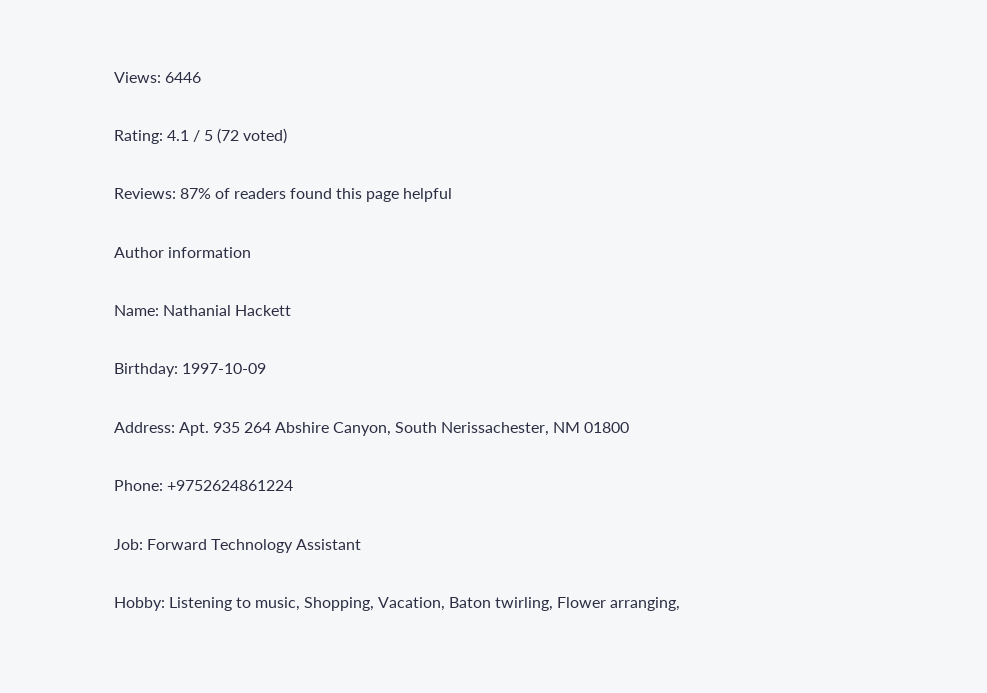Views: 6446

Rating: 4.1 / 5 (72 voted)

Reviews: 87% of readers found this page helpful

Author information

Name: Nathanial Hackett

Birthday: 1997-10-09

Address: Apt. 935 264 Abshire Canyon, South Nerissachester, NM 01800

Phone: +9752624861224

Job: Forward Technology Assistant

Hobby: Listening to music, Shopping, Vacation, Baton twirling, Flower arranging,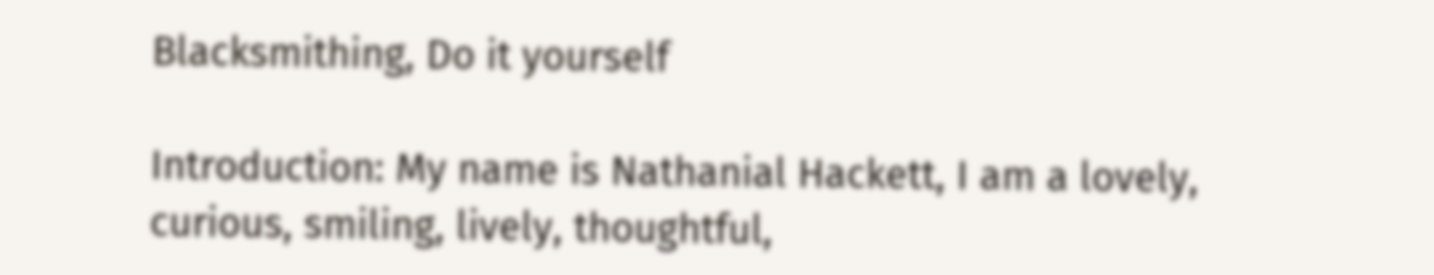Blacksmithing, Do it yourself

Introduction: My name is Nathanial Hackett, I am a lovely, curious, smiling, lively, thoughtful,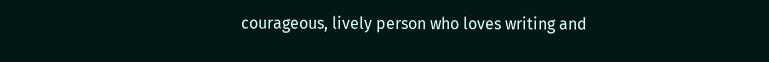courageous, lively person who loves writing and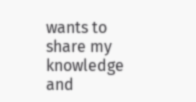wants to share my knowledge and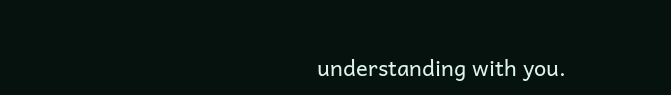understanding with you.